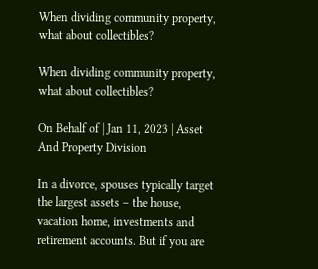When dividing community property, what about collectibles?

When dividing community property, what about collectibles?

On Behalf of | Jan 11, 2023 | Asset And Property Division

In a divorce, spouses typically target the largest assets – the house, vacation home, investments and retirement accounts. But if you are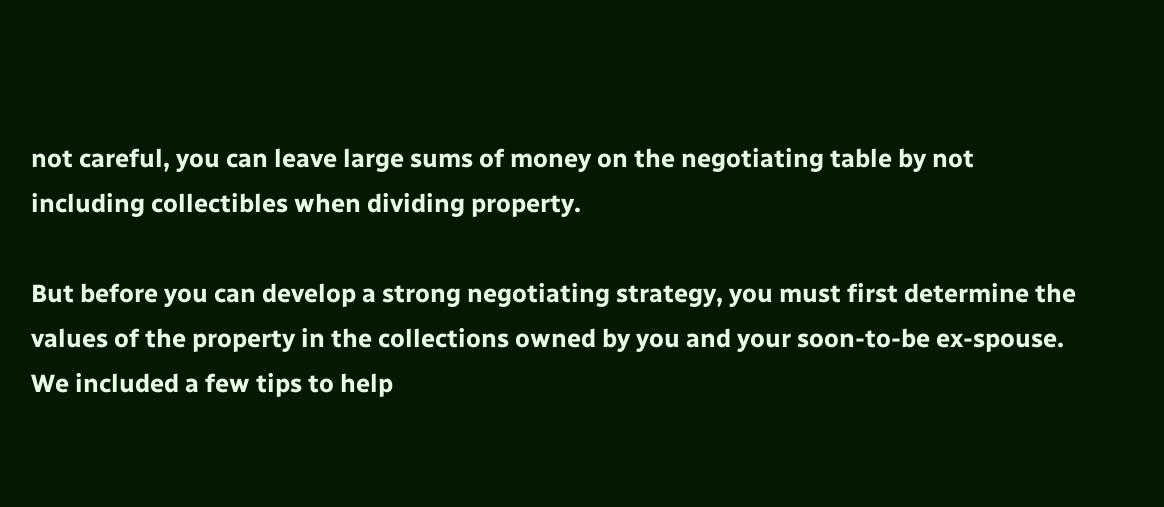not careful, you can leave large sums of money on the negotiating table by not including collectibles when dividing property.

But before you can develop a strong negotiating strategy, you must first determine the values of the property in the collections owned by you and your soon-to-be ex-spouse. We included a few tips to help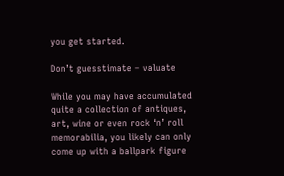you get started.

Don’t guesstimate – valuate

While you may have accumulated quite a collection of antiques, art, wine or even rock ‘n’ roll memorabilia, you likely can only come up with a ballpark figure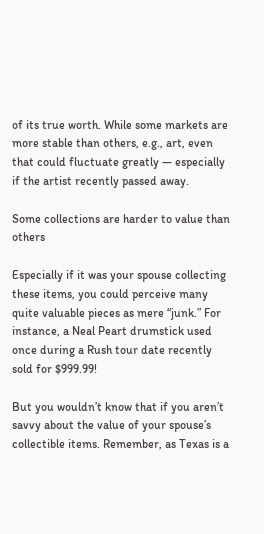of its true worth. While some markets are more stable than others, e.g., art, even that could fluctuate greatly — especially if the artist recently passed away.

Some collections are harder to value than others

Especially if it was your spouse collecting these items, you could perceive many quite valuable pieces as mere “junk.” For instance, a Neal Peart drumstick used once during a Rush tour date recently sold for $999.99!

But you wouldn’t know that if you aren’t savvy about the value of your spouse’s collectible items. Remember, as Texas is a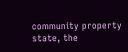community property state, the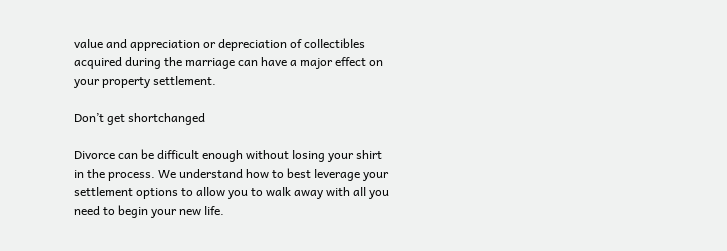value and appreciation or depreciation of collectibles acquired during the marriage can have a major effect on your property settlement.

Don’t get shortchanged

Divorce can be difficult enough without losing your shirt in the process. We understand how to best leverage your settlement options to allow you to walk away with all you need to begin your new life.